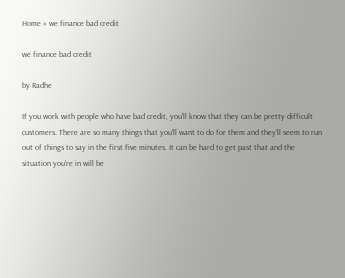Home » we finance bad credit

we finance bad credit

by Radhe

If you work with people who have bad credit, you’ll know that they can be pretty difficult customers. There are so many things that you’ll want to do for them and they’ll seem to run out of things to say in the first five minutes. It can be hard to get past that and the situation you’re in will be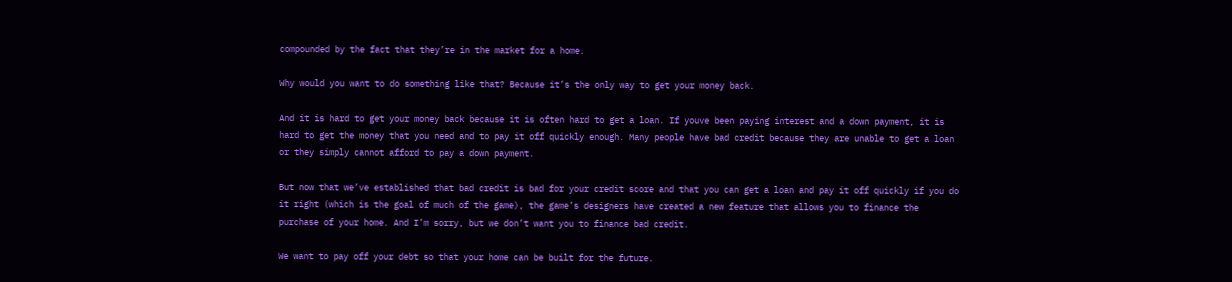compounded by the fact that they’re in the market for a home.

Why would you want to do something like that? Because it’s the only way to get your money back.

And it is hard to get your money back because it is often hard to get a loan. If youve been paying interest and a down payment, it is hard to get the money that you need and to pay it off quickly enough. Many people have bad credit because they are unable to get a loan or they simply cannot afford to pay a down payment.

But now that we’ve established that bad credit is bad for your credit score and that you can get a loan and pay it off quickly if you do it right (which is the goal of much of the game), the game’s designers have created a new feature that allows you to finance the purchase of your home. And I’m sorry, but we don’t want you to finance bad credit.

We want to pay off your debt so that your home can be built for the future.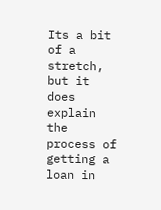Its a bit of a stretch, but it does explain the process of getting a loan in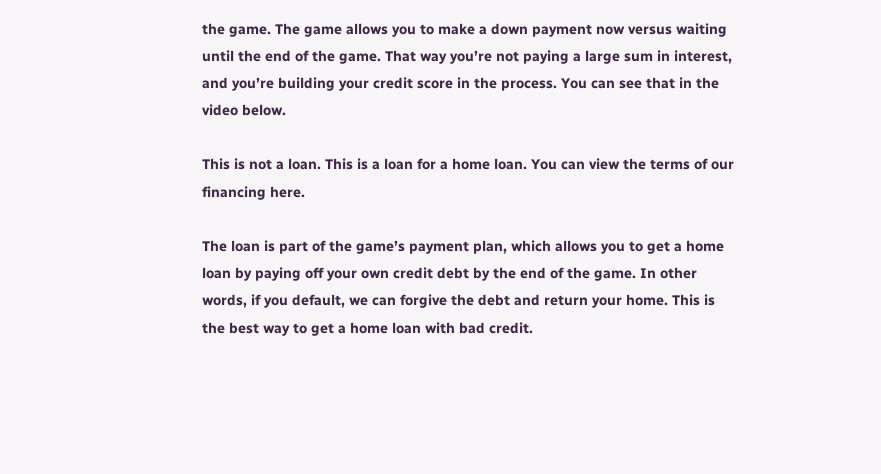the game. The game allows you to make a down payment now versus waiting until the end of the game. That way you’re not paying a large sum in interest, and you’re building your credit score in the process. You can see that in the video below.

This is not a loan. This is a loan for a home loan. You can view the terms of our financing here.

The loan is part of the game’s payment plan, which allows you to get a home loan by paying off your own credit debt by the end of the game. In other words, if you default, we can forgive the debt and return your home. This is the best way to get a home loan with bad credit.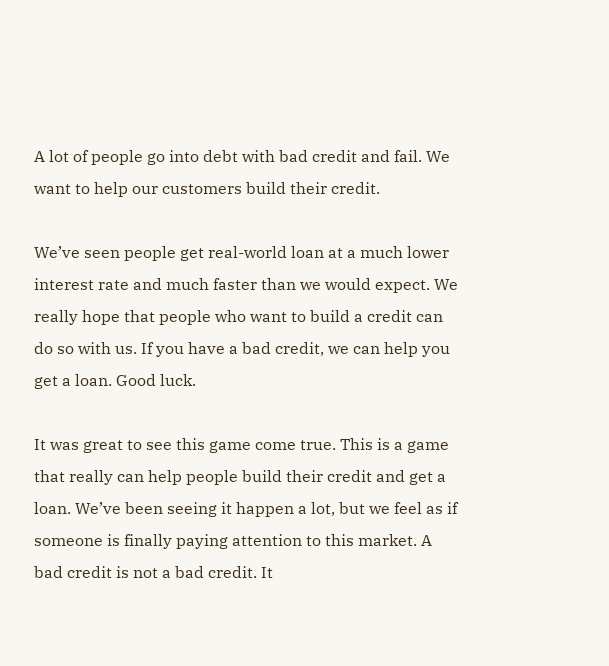A lot of people go into debt with bad credit and fail. We want to help our customers build their credit.

We’ve seen people get real-world loan at a much lower interest rate and much faster than we would expect. We really hope that people who want to build a credit can do so with us. If you have a bad credit, we can help you get a loan. Good luck.

It was great to see this game come true. This is a game that really can help people build their credit and get a loan. We’ve been seeing it happen a lot, but we feel as if someone is finally paying attention to this market. A bad credit is not a bad credit. It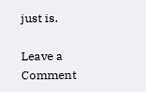just is.

Leave a Comment